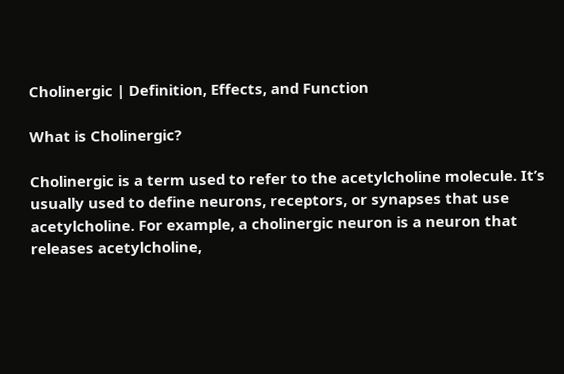Cholinergic | Definition, Effects, and Function

What is Cholinergic?

Cholinergic is a term used to refer to the acetylcholine molecule. It’s usually used to define neurons, receptors, or synapses that use acetylcholine. For example, a cholinergic neuron is a neuron that releases acetylcholine,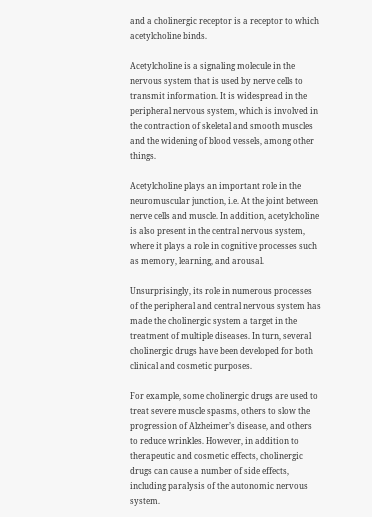and a cholinergic receptor is a receptor to which acetylcholine binds.

Acetylcholine is a signaling molecule in the nervous system that is used by nerve cells to transmit information. It is widespread in the peripheral nervous system, which is involved in the contraction of skeletal and smooth muscles and the widening of blood vessels, among other things.

Acetylcholine plays an important role in the neuromuscular junction, i.e. At the joint between nerve cells and muscle. In addition, acetylcholine is also present in the central nervous system, where it plays a role in cognitive processes such as memory, learning, and arousal.

Unsurprisingly, its role in numerous processes of the peripheral and central nervous system has made the cholinergic system a target in the treatment of multiple diseases. In turn, several cholinergic drugs have been developed for both clinical and cosmetic purposes.

For example, some cholinergic drugs are used to treat severe muscle spasms, others to slow the progression of Alzheimer’s disease, and others to reduce wrinkles. However, in addition to therapeutic and cosmetic effects, cholinergic drugs can cause a number of side effects, including paralysis of the autonomic nervous system.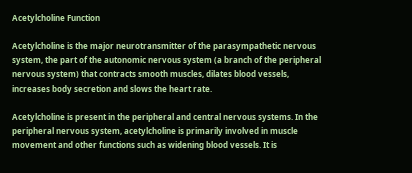Acetylcholine Function

Acetylcholine is the major neurotransmitter of the parasympathetic nervous system, the part of the autonomic nervous system (a branch of the peripheral nervous system) that contracts smooth muscles, dilates blood vessels, increases body secretion and slows the heart rate.

Acetylcholine is present in the peripheral and central nervous systems. In the peripheral nervous system, acetylcholine is primarily involved in muscle movement and other functions such as widening blood vessels. It is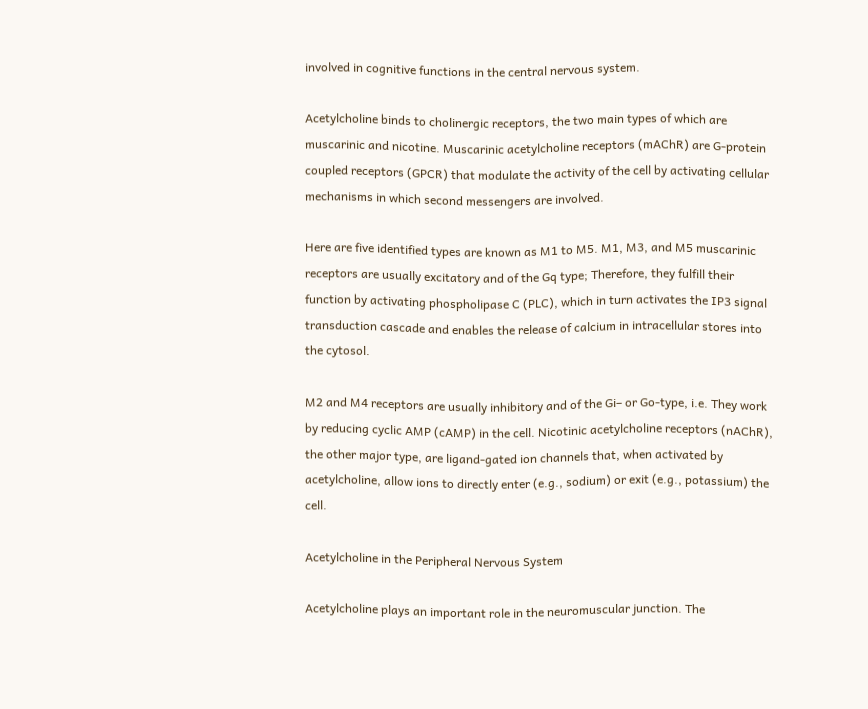involved in cognitive functions in the central nervous system.

Acetylcholine binds to cholinergic receptors, the two main types of which are muscarinic and nicotine. Muscarinic acetylcholine receptors (mAChR) are G-protein coupled receptors (GPCR) that modulate the activity of the cell by activating cellular mechanisms in which second messengers are involved.

Here are five identified types are known as M1 to M5. M1, M3, and M5 muscarinic receptors are usually excitatory and of the Gq type; Therefore, they fulfill their function by activating phospholipase C (PLC), which in turn activates the IP3 signal transduction cascade and enables the release of calcium in intracellular stores into the cytosol.

M2 and M4 receptors are usually inhibitory and of the Gi– or Go-type, i.e. They work by reducing cyclic AMP (cAMP) in the cell. Nicotinic acetylcholine receptors (nAChR), the other major type, are ligand-gated ion channels that, when activated by acetylcholine, allow ions to directly enter (e.g., sodium) or exit (e.g., potassium) the cell.

Acetylcholine in the Peripheral Nervous System

Acetylcholine plays an important role in the neuromuscular junction. The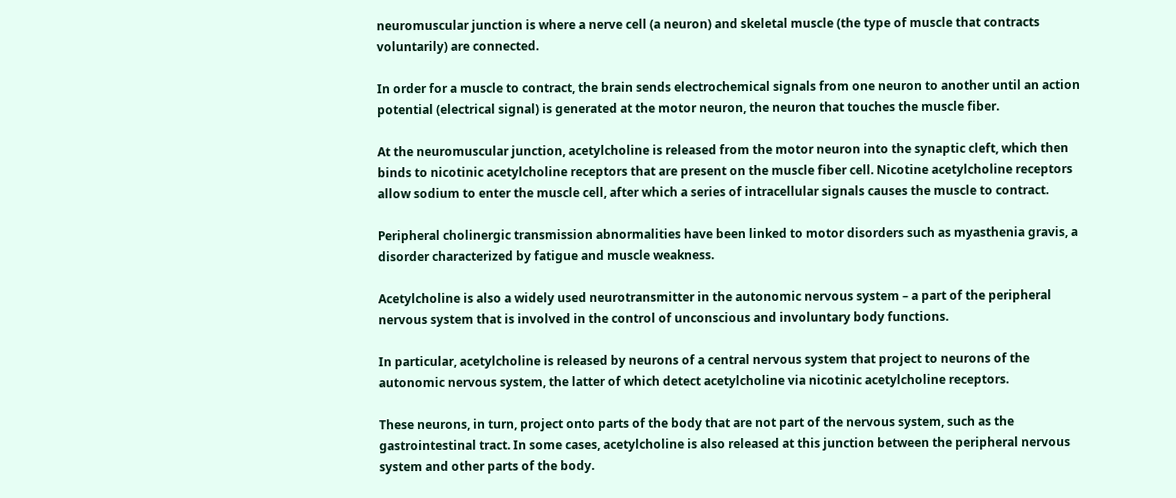neuromuscular junction is where a nerve cell (a neuron) and skeletal muscle (the type of muscle that contracts voluntarily) are connected.

In order for a muscle to contract, the brain sends electrochemical signals from one neuron to another until an action potential (electrical signal) is generated at the motor neuron, the neuron that touches the muscle fiber.

At the neuromuscular junction, acetylcholine is released from the motor neuron into the synaptic cleft, which then binds to nicotinic acetylcholine receptors that are present on the muscle fiber cell. Nicotine acetylcholine receptors allow sodium to enter the muscle cell, after which a series of intracellular signals causes the muscle to contract.

Peripheral cholinergic transmission abnormalities have been linked to motor disorders such as myasthenia gravis, a disorder characterized by fatigue and muscle weakness.

Acetylcholine is also a widely used neurotransmitter in the autonomic nervous system – a part of the peripheral nervous system that is involved in the control of unconscious and involuntary body functions.

In particular, acetylcholine is released by neurons of a central nervous system that project to neurons of the autonomic nervous system, the latter of which detect acetylcholine via nicotinic acetylcholine receptors.

These neurons, in turn, project onto parts of the body that are not part of the nervous system, such as the gastrointestinal tract. In some cases, acetylcholine is also released at this junction between the peripheral nervous system and other parts of the body.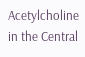Acetylcholine in the Central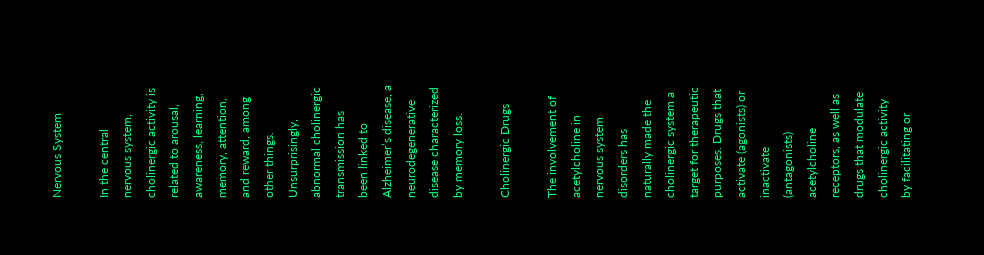Nervous System

In the central nervous system, cholinergic activity is related to arousal, awareness, learning, memory, attention, and reward, among other things. Unsurprisingly, abnormal cholinergic transmission has been linked to Alzheimer’s disease, a neurodegenerative disease characterized by memory loss.

Cholinergic Drugs

The involvement of acetylcholine in nervous system disorders has naturally made the cholinergic system a target for therapeutic purposes. Drugs that activate (agonists) or inactivate (antagonists) acetylcholine receptors, as well as drugs that modulate cholinergic activity by facilitating or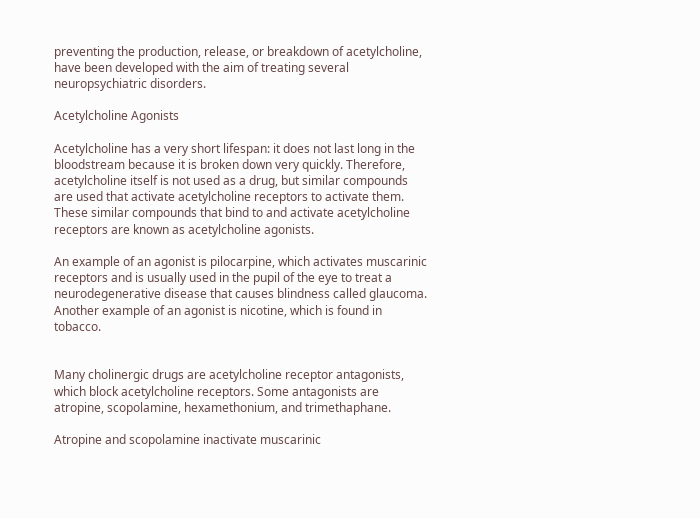preventing the production, release, or breakdown of acetylcholine, have been developed with the aim of treating several neuropsychiatric disorders.

Acetylcholine Agonists

Acetylcholine has a very short lifespan: it does not last long in the bloodstream because it is broken down very quickly. Therefore, acetylcholine itself is not used as a drug, but similar compounds are used that activate acetylcholine receptors to activate them. These similar compounds that bind to and activate acetylcholine receptors are known as acetylcholine agonists.

An example of an agonist is pilocarpine, which activates muscarinic receptors and is usually used in the pupil of the eye to treat a neurodegenerative disease that causes blindness called glaucoma. Another example of an agonist is nicotine, which is found in tobacco.


Many cholinergic drugs are acetylcholine receptor antagonists, which block acetylcholine receptors. Some antagonists are atropine, scopolamine, hexamethonium, and trimethaphane.

Atropine and scopolamine inactivate muscarinic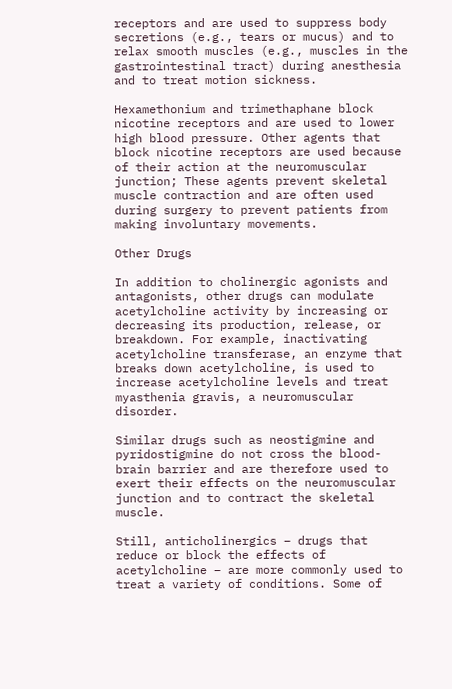receptors and are used to suppress body secretions (e.g., tears or mucus) and to relax smooth muscles (e.g., muscles in the gastrointestinal tract) during anesthesia and to treat motion sickness.

Hexamethonium and trimethaphane block nicotine receptors and are used to lower high blood pressure. Other agents that block nicotine receptors are used because of their action at the neuromuscular junction; These agents prevent skeletal muscle contraction and are often used during surgery to prevent patients from making involuntary movements.

Other Drugs

In addition to cholinergic agonists and antagonists, other drugs can modulate acetylcholine activity by increasing or decreasing its production, release, or breakdown. For example, inactivating acetylcholine transferase, an enzyme that breaks down acetylcholine, is used to increase acetylcholine levels and treat myasthenia gravis, a neuromuscular disorder.

Similar drugs such as neostigmine and pyridostigmine do not cross the blood-brain barrier and are therefore used to exert their effects on the neuromuscular junction and to contract the skeletal muscle.

Still, anticholinergics – drugs that reduce or block the effects of acetylcholine – are more commonly used to treat a variety of conditions. Some of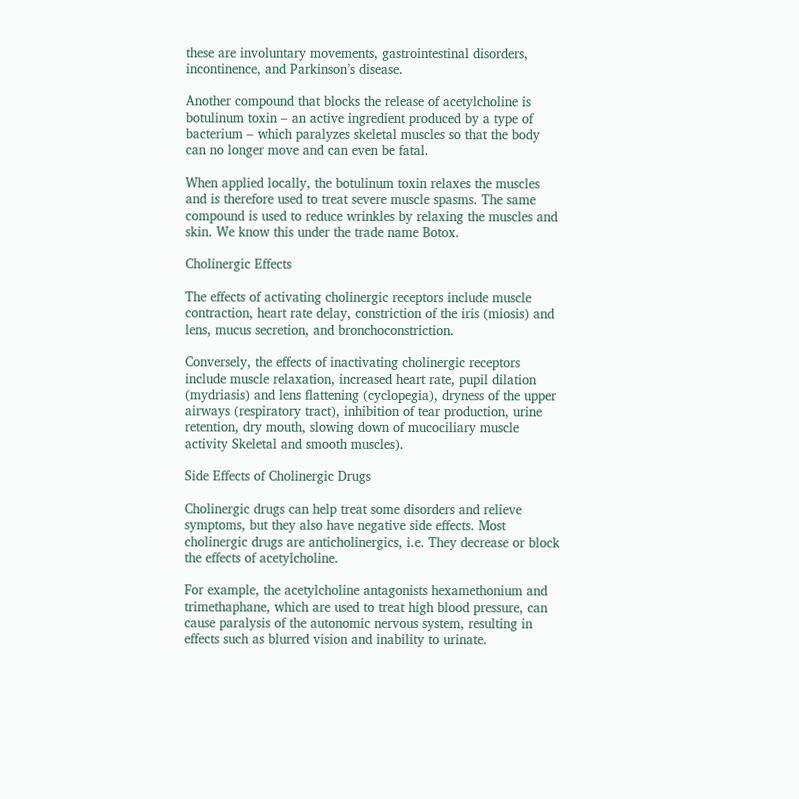these are involuntary movements, gastrointestinal disorders, incontinence, and Parkinson’s disease.

Another compound that blocks the release of acetylcholine is botulinum toxin – an active ingredient produced by a type of bacterium – which paralyzes skeletal muscles so that the body can no longer move and can even be fatal.

When applied locally, the botulinum toxin relaxes the muscles and is therefore used to treat severe muscle spasms. The same compound is used to reduce wrinkles by relaxing the muscles and skin. We know this under the trade name Botox.

Cholinergic Effects

The effects of activating cholinergic receptors include muscle contraction, heart rate delay, constriction of the iris (miosis) and lens, mucus secretion, and bronchoconstriction.

Conversely, the effects of inactivating cholinergic receptors include muscle relaxation, increased heart rate, pupil dilation (mydriasis) and lens flattening (cyclopegia), dryness of the upper airways (respiratory tract), inhibition of tear production, urine retention, dry mouth, slowing down of mucociliary muscle activity Skeletal and smooth muscles).

Side Effects of Cholinergic Drugs

Cholinergic drugs can help treat some disorders and relieve symptoms, but they also have negative side effects. Most cholinergic drugs are anticholinergics, i.e. They decrease or block the effects of acetylcholine.

For example, the acetylcholine antagonists hexamethonium and trimethaphane, which are used to treat high blood pressure, can cause paralysis of the autonomic nervous system, resulting in effects such as blurred vision and inability to urinate.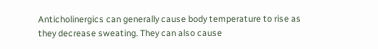Anticholinergics can generally cause body temperature to rise as they decrease sweating. They can also cause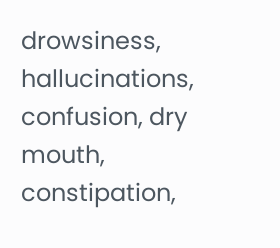drowsiness, hallucinations, confusion, dry mouth, constipation,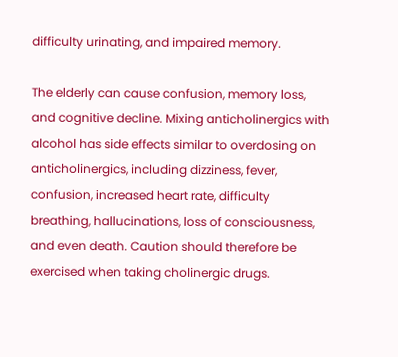difficulty urinating, and impaired memory.

The elderly can cause confusion, memory loss, and cognitive decline. Mixing anticholinergics with alcohol has side effects similar to overdosing on anticholinergics, including dizziness, fever, confusion, increased heart rate, difficulty breathing, hallucinations, loss of consciousness, and even death. Caution should therefore be exercised when taking cholinergic drugs.